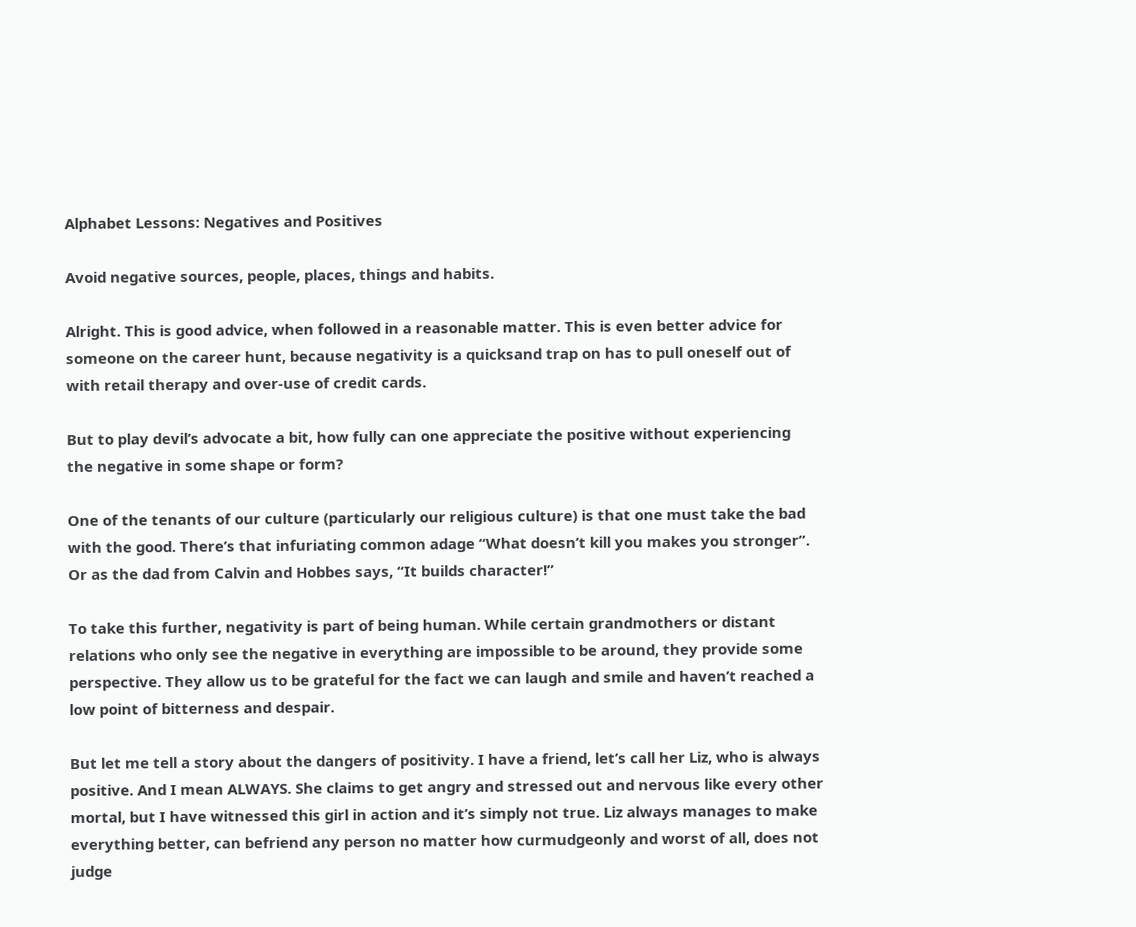Alphabet Lessons: Negatives and Positives

Avoid negative sources, people, places, things and habits.

Alright. This is good advice, when followed in a reasonable matter. This is even better advice for someone on the career hunt, because negativity is a quicksand trap on has to pull oneself out of with retail therapy and over-use of credit cards.

But to play devil’s advocate a bit, how fully can one appreciate the positive without experiencing the negative in some shape or form?

One of the tenants of our culture (particularly our religious culture) is that one must take the bad with the good. There’s that infuriating common adage “What doesn’t kill you makes you stronger”. Or as the dad from Calvin and Hobbes says, “It builds character!”

To take this further, negativity is part of being human. While certain grandmothers or distant relations who only see the negative in everything are impossible to be around, they provide some perspective. They allow us to be grateful for the fact we can laugh and smile and haven’t reached a low point of bitterness and despair.

But let me tell a story about the dangers of positivity. I have a friend, let’s call her Liz, who is always positive. And I mean ALWAYS. She claims to get angry and stressed out and nervous like every other mortal, but I have witnessed this girl in action and it’s simply not true. Liz always manages to make everything better, can befriend any person no matter how curmudgeonly and worst of all, does not judge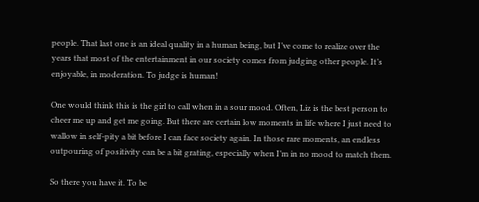people. That last one is an ideal quality in a human being, but I’ve come to realize over the years that most of the entertainment in our society comes from judging other people. It’s enjoyable, in moderation. To judge is human!

One would think this is the girl to call when in a sour mood. Often, Liz is the best person to cheer me up and get me going. But there are certain low moments in life where I just need to wallow in self-pity a bit before I can face society again. In those rare moments, an endless outpouring of positivity can be a bit grating, especially when I’m in no mood to match them.

So there you have it. To be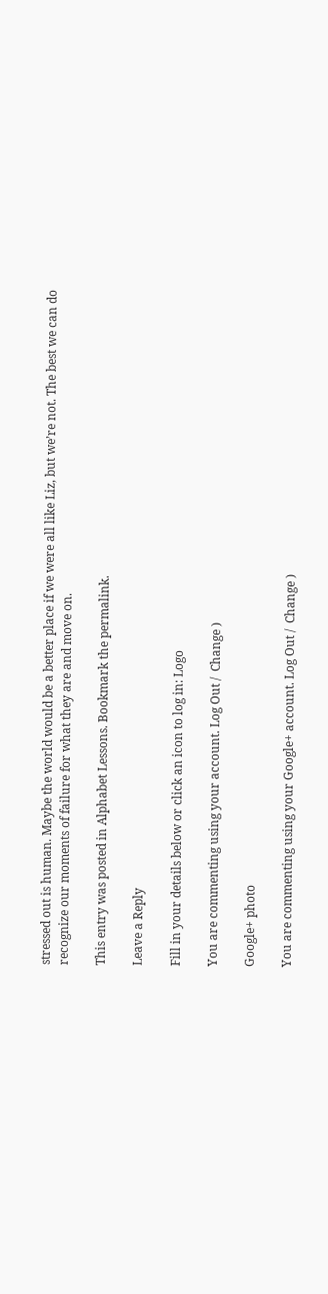stressed out is human. Maybe the world would be a better place if we were all like Liz, but we’re not. The best we can do recognize our moments of failure for what they are and move on.

This entry was posted in Alphabet Lessons. Bookmark the permalink.

Leave a Reply

Fill in your details below or click an icon to log in: Logo

You are commenting using your account. Log Out /  Change )

Google+ photo

You are commenting using your Google+ account. Log Out /  Change )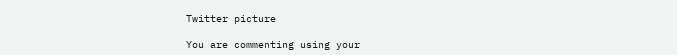Twitter picture

You are commenting using your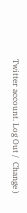Twitter account. Log Out /  Change )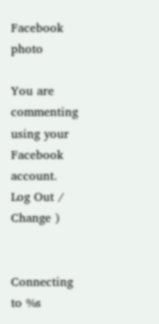Facebook photo

You are commenting using your Facebook account. Log Out /  Change )


Connecting to %s